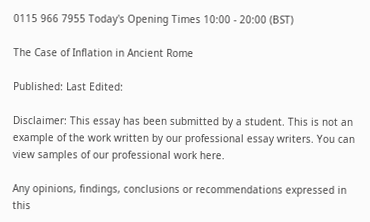0115 966 7955 Today's Opening Times 10:00 - 20:00 (BST)

The Case of Inflation in Ancient Rome

Published: Last Edited:

Disclaimer: This essay has been submitted by a student. This is not an example of the work written by our professional essay writers. You can view samples of our professional work here.

Any opinions, findings, conclusions or recommendations expressed in this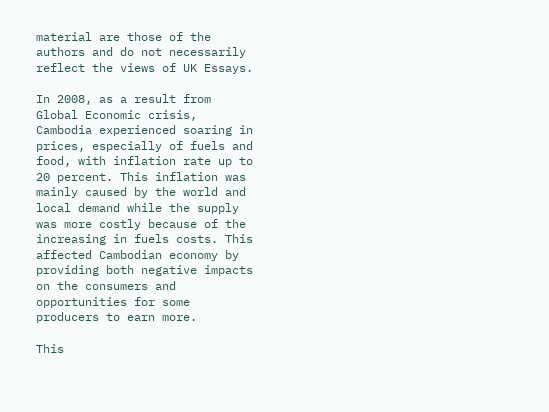material are those of the authors and do not necessarily reflect the views of UK Essays.

In 2008, as a result from Global Economic crisis, Cambodia experienced soaring in prices, especially of fuels and food, with inflation rate up to 20 percent. This inflation was mainly caused by the world and local demand while the supply was more costly because of the increasing in fuels costs. This affected Cambodian economy by providing both negative impacts on the consumers and opportunities for some producers to earn more.

This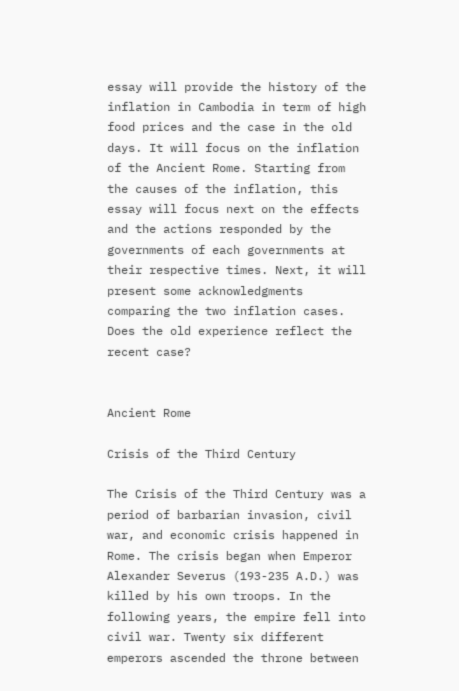essay will provide the history of the inflation in Cambodia in term of high food prices and the case in the old days. It will focus on the inflation of the Ancient Rome. Starting from the causes of the inflation, this essay will focus next on the effects and the actions responded by the governments of each governments at their respective times. Next, it will present some acknowledgments comparing the two inflation cases. Does the old experience reflect the recent case?


Ancient Rome

Crisis of the Third Century

The Crisis of the Third Century was a period of barbarian invasion, civil war, and economic crisis happened in Rome. The crisis began when Emperor Alexander Severus (193-235 A.D.) was killed by his own troops. In the following years, the empire fell into civil war. Twenty six different emperors ascended the throne between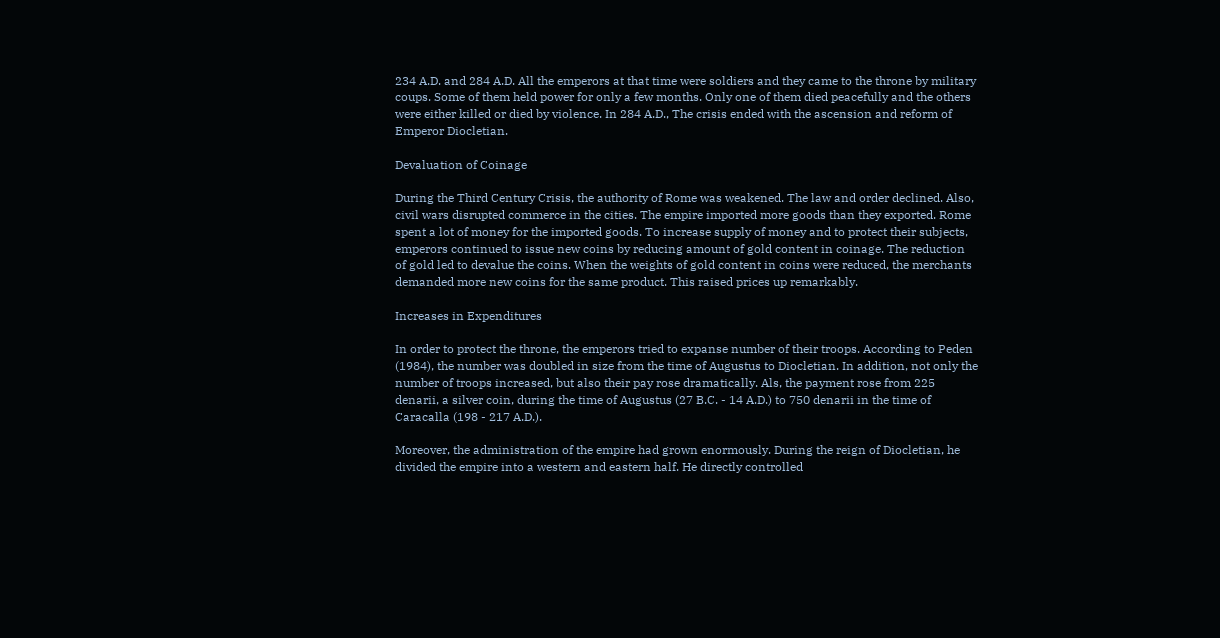234 A.D. and 284 A.D. All the emperors at that time were soldiers and they came to the throne by military coups. Some of them held power for only a few months. Only one of them died peacefully and the others were either killed or died by violence. In 284 A.D., The crisis ended with the ascension and reform of Emperor Diocletian.

Devaluation of Coinage

During the Third Century Crisis, the authority of Rome was weakened. The law and order declined. Also, civil wars disrupted commerce in the cities. The empire imported more goods than they exported. Rome spent a lot of money for the imported goods. To increase supply of money and to protect their subjects, emperors continued to issue new coins by reducing amount of gold content in coinage. The reduction of gold led to devalue the coins. When the weights of gold content in coins were reduced, the merchants demanded more new coins for the same product. This raised prices up remarkably.

Increases in Expenditures

In order to protect the throne, the emperors tried to expanse number of their troops. According to Peden (1984), the number was doubled in size from the time of Augustus to Diocletian. In addition, not only the number of troops increased, but also their pay rose dramatically. Als, the payment rose from 225 denarii, a silver coin, during the time of Augustus (27 B.C. - 14 A.D.) to 750 denarii in the time of Caracalla (198 - 217 A.D.).

Moreover, the administration of the empire had grown enormously. During the reign of Diocletian, he divided the empire into a western and eastern half. He directly controlled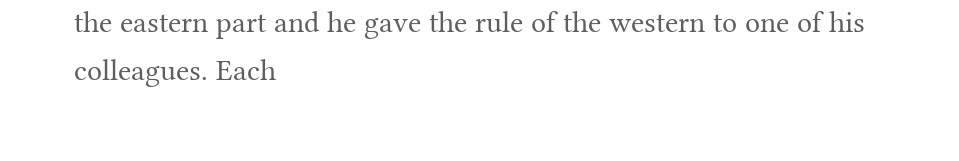the eastern part and he gave the rule of the western to one of his colleagues. Each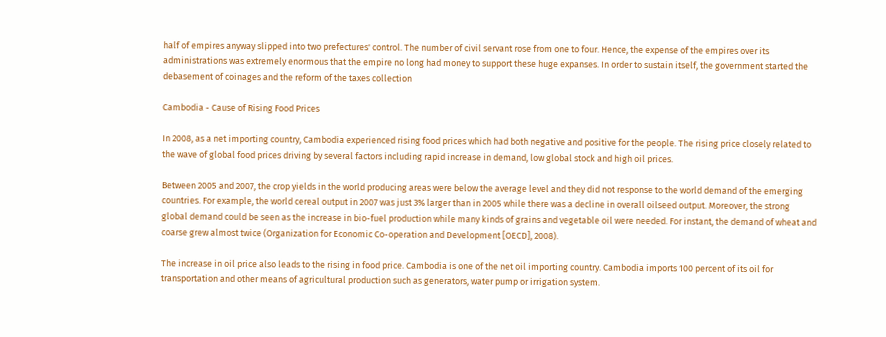half of empires anyway slipped into two prefectures' control. The number of civil servant rose from one to four. Hence, the expense of the empires over its administrations was extremely enormous that the empire no long had money to support these huge expanses. In order to sustain itself, the government started the debasement of coinages and the reform of the taxes collection

Cambodia - Cause of Rising Food Prices

In 2008, as a net importing country, Cambodia experienced rising food prices which had both negative and positive for the people. The rising price closely related to the wave of global food prices driving by several factors including rapid increase in demand, low global stock and high oil prices.

Between 2005 and 2007, the crop yields in the world producing areas were below the average level and they did not response to the world demand of the emerging countries. For example, the world cereal output in 2007 was just 3% larger than in 2005 while there was a decline in overall oilseed output. Moreover, the strong global demand could be seen as the increase in bio-fuel production while many kinds of grains and vegetable oil were needed. For instant, the demand of wheat and coarse grew almost twice (Organization for Economic Co-operation and Development [OECD], 2008).

The increase in oil price also leads to the rising in food price. Cambodia is one of the net oil importing country. Cambodia imports 100 percent of its oil for transportation and other means of agricultural production such as generators, water pump or irrigation system.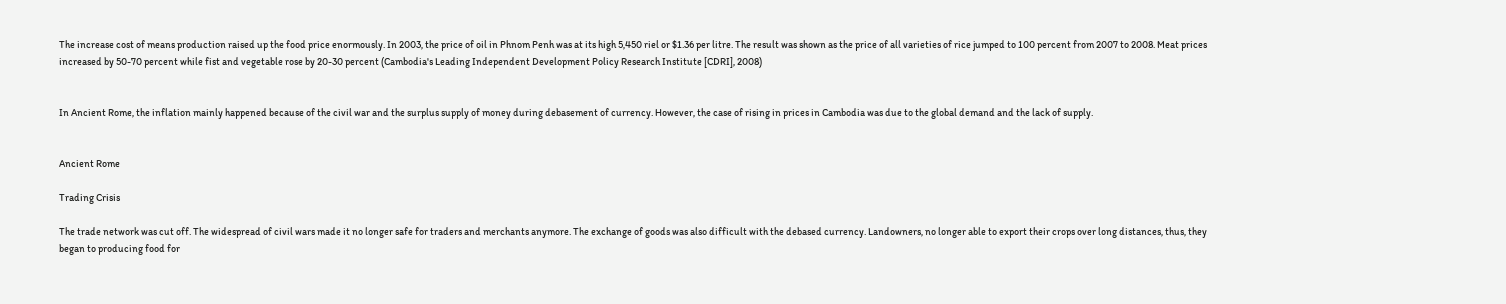The increase cost of means production raised up the food price enormously. In 2003, the price of oil in Phnom Penh was at its high 5,450 riel or $1.36 per litre. The result was shown as the price of all varieties of rice jumped to 100 percent from 2007 to 2008. Meat prices increased by 50-70 percent while fist and vegetable rose by 20-30 percent (Cambodia's Leading Independent Development Policy Research Institute [CDRI], 2008)


In Ancient Rome, the inflation mainly happened because of the civil war and the surplus supply of money during debasement of currency. However, the case of rising in prices in Cambodia was due to the global demand and the lack of supply.


Ancient Rome

Trading Crisis

The trade network was cut off. The widespread of civil wars made it no longer safe for traders and merchants anymore. The exchange of goods was also difficult with the debased currency. Landowners, no longer able to export their crops over long distances, thus, they began to producing food for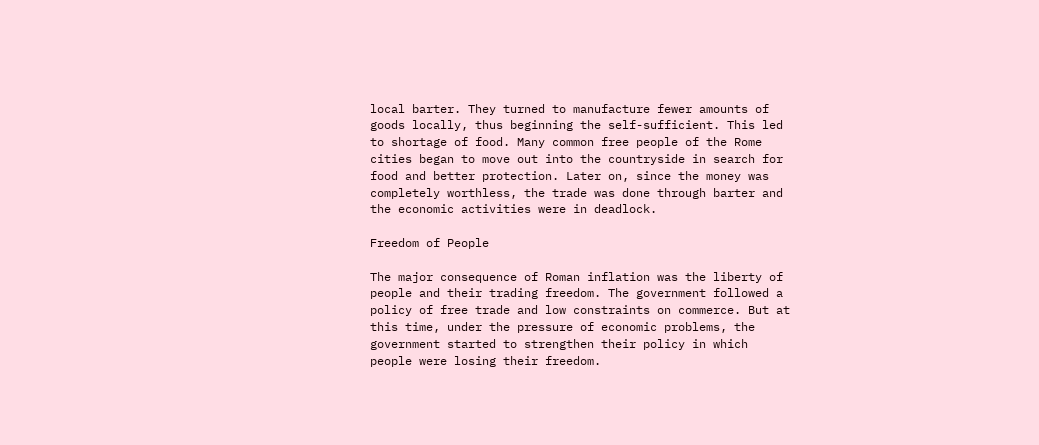local barter. They turned to manufacture fewer amounts of goods locally, thus beginning the self-sufficient. This led to shortage of food. Many common free people of the Rome cities began to move out into the countryside in search for food and better protection. Later on, since the money was completely worthless, the trade was done through barter and the economic activities were in deadlock.

Freedom of People

The major consequence of Roman inflation was the liberty of people and their trading freedom. The government followed a policy of free trade and low constraints on commerce. But at this time, under the pressure of economic problems, the government started to strengthen their policy in which people were losing their freedom.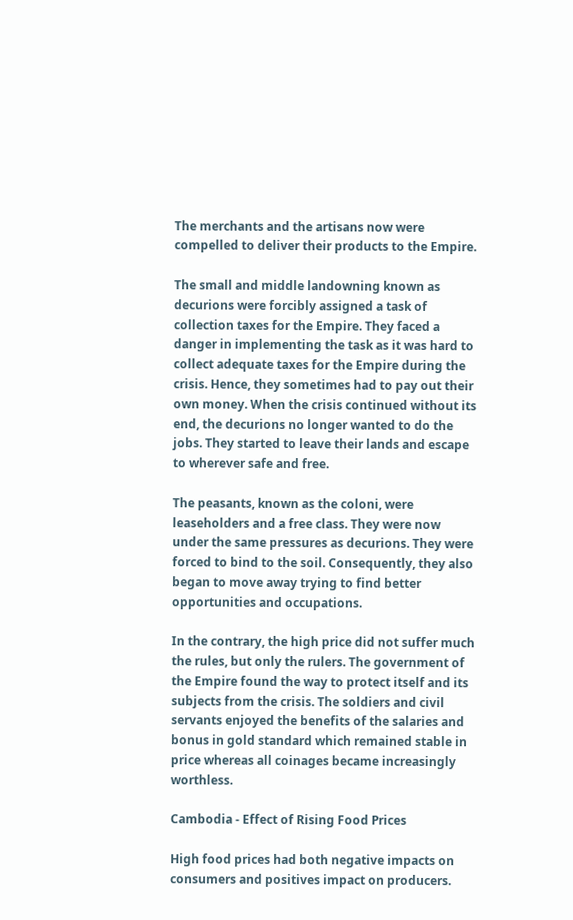The merchants and the artisans now were compelled to deliver their products to the Empire.

The small and middle landowning known as decurions were forcibly assigned a task of collection taxes for the Empire. They faced a danger in implementing the task as it was hard to collect adequate taxes for the Empire during the crisis. Hence, they sometimes had to pay out their own money. When the crisis continued without its end, the decurions no longer wanted to do the jobs. They started to leave their lands and escape to wherever safe and free.

The peasants, known as the coloni, were leaseholders and a free class. They were now under the same pressures as decurions. They were forced to bind to the soil. Consequently, they also began to move away trying to find better opportunities and occupations.

In the contrary, the high price did not suffer much the rules, but only the rulers. The government of the Empire found the way to protect itself and its subjects from the crisis. The soldiers and civil servants enjoyed the benefits of the salaries and bonus in gold standard which remained stable in price whereas all coinages became increasingly worthless.

Cambodia - Effect of Rising Food Prices

High food prices had both negative impacts on consumers and positives impact on producers.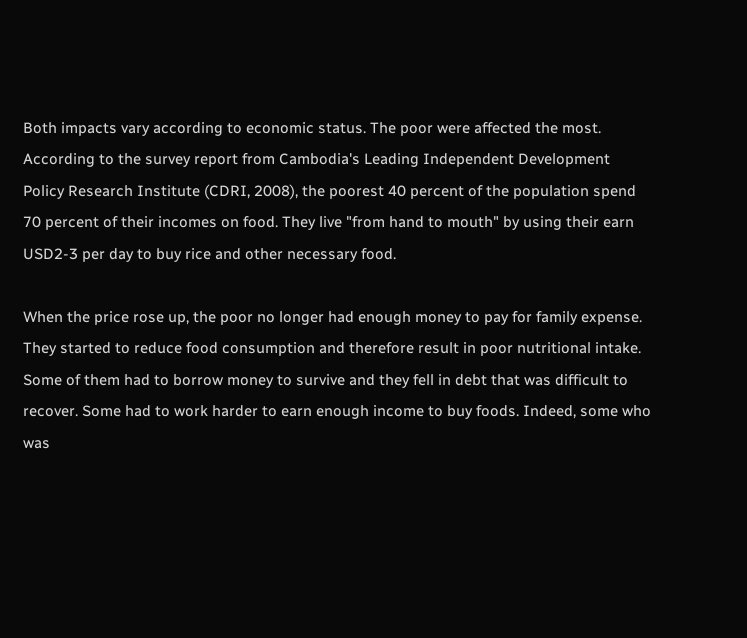Both impacts vary according to economic status. The poor were affected the most. According to the survey report from Cambodia's Leading Independent Development Policy Research Institute (CDRI, 2008), the poorest 40 percent of the population spend 70 percent of their incomes on food. They live "from hand to mouth" by using their earn USD2-3 per day to buy rice and other necessary food.

When the price rose up, the poor no longer had enough money to pay for family expense. They started to reduce food consumption and therefore result in poor nutritional intake. Some of them had to borrow money to survive and they fell in debt that was difficult to recover. Some had to work harder to earn enough income to buy foods. Indeed, some who was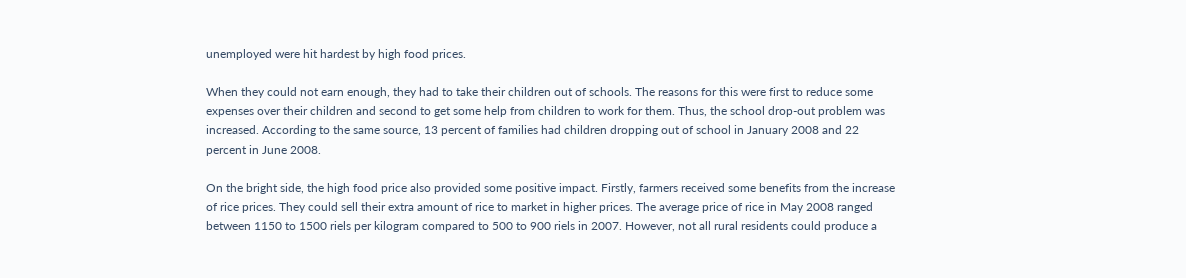unemployed were hit hardest by high food prices.

When they could not earn enough, they had to take their children out of schools. The reasons for this were first to reduce some expenses over their children and second to get some help from children to work for them. Thus, the school drop-out problem was increased. According to the same source, 13 percent of families had children dropping out of school in January 2008 and 22 percent in June 2008.

On the bright side, the high food price also provided some positive impact. Firstly, farmers received some benefits from the increase of rice prices. They could sell their extra amount of rice to market in higher prices. The average price of rice in May 2008 ranged between 1150 to 1500 riels per kilogram compared to 500 to 900 riels in 2007. However, not all rural residents could produce a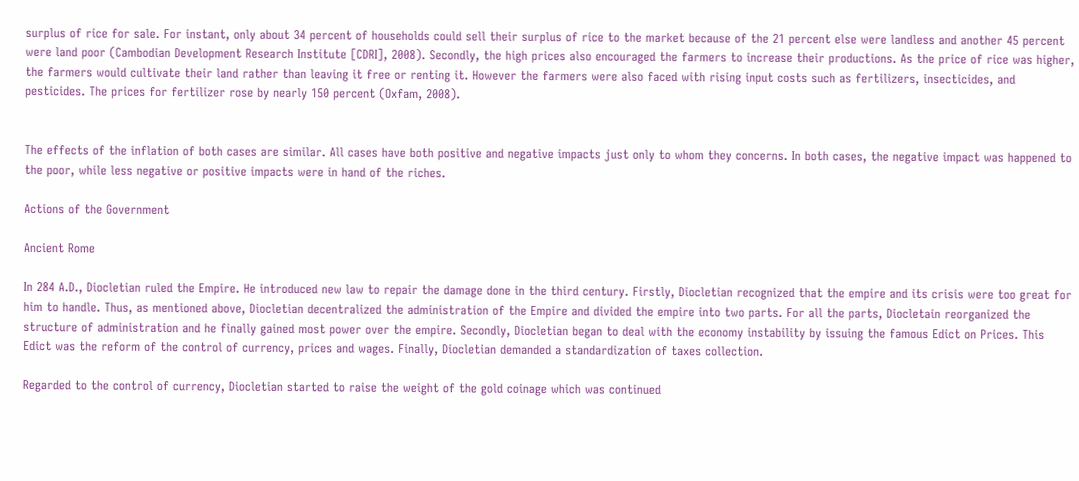surplus of rice for sale. For instant, only about 34 percent of households could sell their surplus of rice to the market because of the 21 percent else were landless and another 45 percent were land poor (Cambodian Development Research Institute [CDRI], 2008). Secondly, the high prices also encouraged the farmers to increase their productions. As the price of rice was higher, the farmers would cultivate their land rather than leaving it free or renting it. However the farmers were also faced with rising input costs such as fertilizers, insecticides, and pesticides. The prices for fertilizer rose by nearly 150 percent (Oxfam, 2008).


The effects of the inflation of both cases are similar. All cases have both positive and negative impacts just only to whom they concerns. In both cases, the negative impact was happened to the poor, while less negative or positive impacts were in hand of the riches.

Actions of the Government

Ancient Rome

In 284 A.D., Diocletian ruled the Empire. He introduced new law to repair the damage done in the third century. Firstly, Diocletian recognized that the empire and its crisis were too great for him to handle. Thus, as mentioned above, Diocletian decentralized the administration of the Empire and divided the empire into two parts. For all the parts, Diocletain reorganized the structure of administration and he finally gained most power over the empire. Secondly, Diocletian began to deal with the economy instability by issuing the famous Edict on Prices. This Edict was the reform of the control of currency, prices and wages. Finally, Diocletian demanded a standardization of taxes collection.

Regarded to the control of currency, Diocletian started to raise the weight of the gold coinage which was continued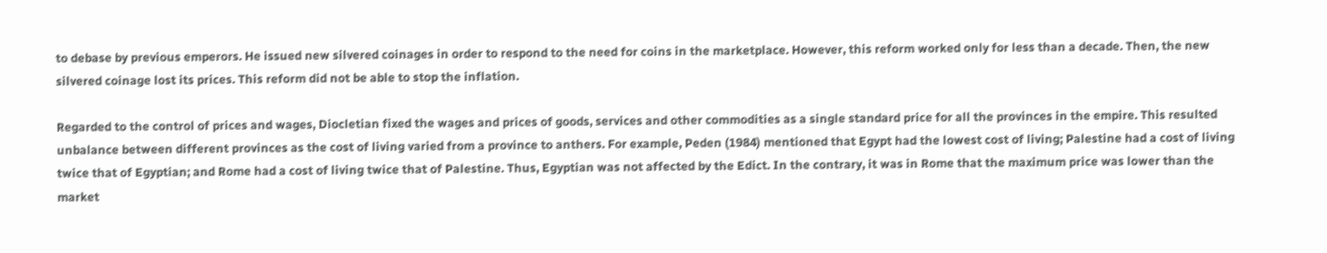to debase by previous emperors. He issued new silvered coinages in order to respond to the need for coins in the marketplace. However, this reform worked only for less than a decade. Then, the new silvered coinage lost its prices. This reform did not be able to stop the inflation.

Regarded to the control of prices and wages, Diocletian fixed the wages and prices of goods, services and other commodities as a single standard price for all the provinces in the empire. This resulted unbalance between different provinces as the cost of living varied from a province to anthers. For example, Peden (1984) mentioned that Egypt had the lowest cost of living; Palestine had a cost of living twice that of Egyptian; and Rome had a cost of living twice that of Palestine. Thus, Egyptian was not affected by the Edict. In the contrary, it was in Rome that the maximum price was lower than the market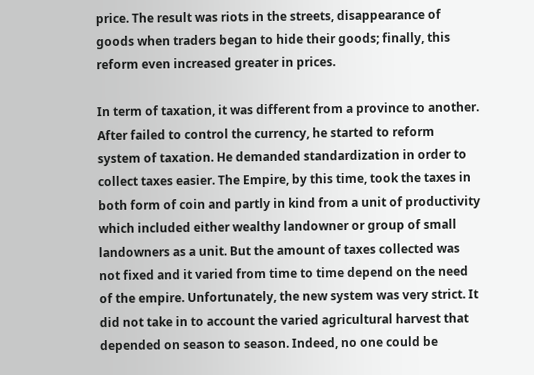price. The result was riots in the streets, disappearance of goods when traders began to hide their goods; finally, this reform even increased greater in prices.

In term of taxation, it was different from a province to another. After failed to control the currency, he started to reform system of taxation. He demanded standardization in order to collect taxes easier. The Empire, by this time, took the taxes in both form of coin and partly in kind from a unit of productivity which included either wealthy landowner or group of small landowners as a unit. But the amount of taxes collected was not fixed and it varied from time to time depend on the need of the empire. Unfortunately, the new system was very strict. It did not take in to account the varied agricultural harvest that depended on season to season. Indeed, no one could be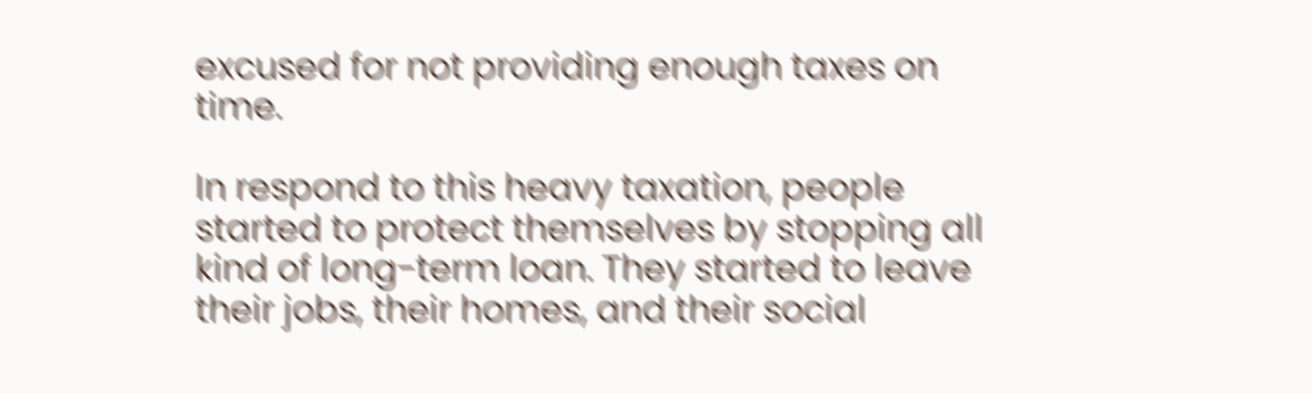excused for not providing enough taxes on time.

In respond to this heavy taxation, people started to protect themselves by stopping all kind of long-term loan. They started to leave their jobs, their homes, and their social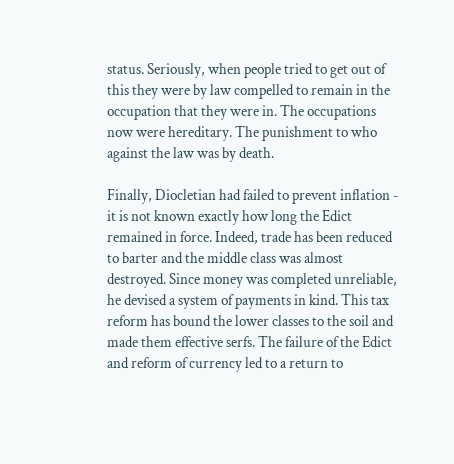status. Seriously, when people tried to get out of this they were by law compelled to remain in the occupation that they were in. The occupations now were hereditary. The punishment to who against the law was by death.

Finally, Diocletian had failed to prevent inflation - it is not known exactly how long the Edict remained in force. Indeed, trade has been reduced to barter and the middle class was almost destroyed. Since money was completed unreliable, he devised a system of payments in kind. This tax reform has bound the lower classes to the soil and made them effective serfs. The failure of the Edict and reform of currency led to a return to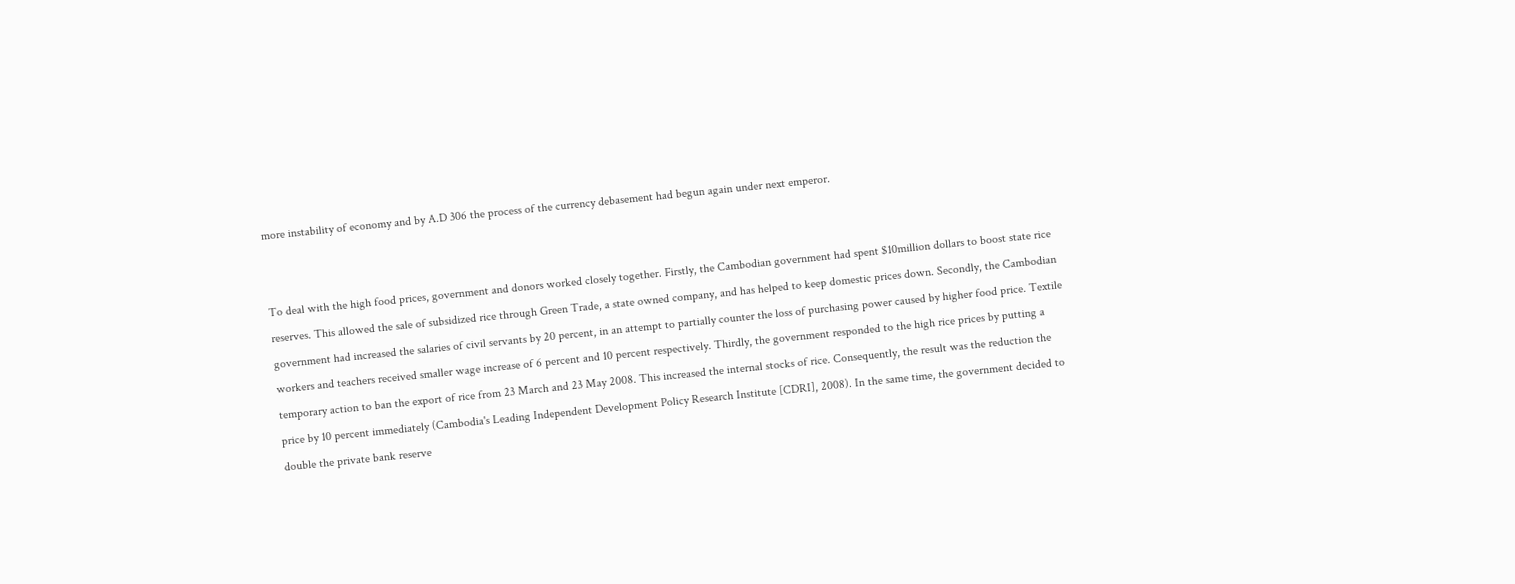more instability of economy and by A.D 306 the process of the currency debasement had begun again under next emperor.


To deal with the high food prices, government and donors worked closely together. Firstly, the Cambodian government had spent $10million dollars to boost state rice reserves. This allowed the sale of subsidized rice through Green Trade, a state owned company, and has helped to keep domestic prices down. Secondly, the Cambodian government had increased the salaries of civil servants by 20 percent, in an attempt to partially counter the loss of purchasing power caused by higher food price. Textile workers and teachers received smaller wage increase of 6 percent and 10 percent respectively. Thirdly, the government responded to the high rice prices by putting a temporary action to ban the export of rice from 23 March and 23 May 2008. This increased the internal stocks of rice. Consequently, the result was the reduction the price by 10 percent immediately (Cambodia's Leading Independent Development Policy Research Institute [CDRI], 2008). In the same time, the government decided to double the private bank reserve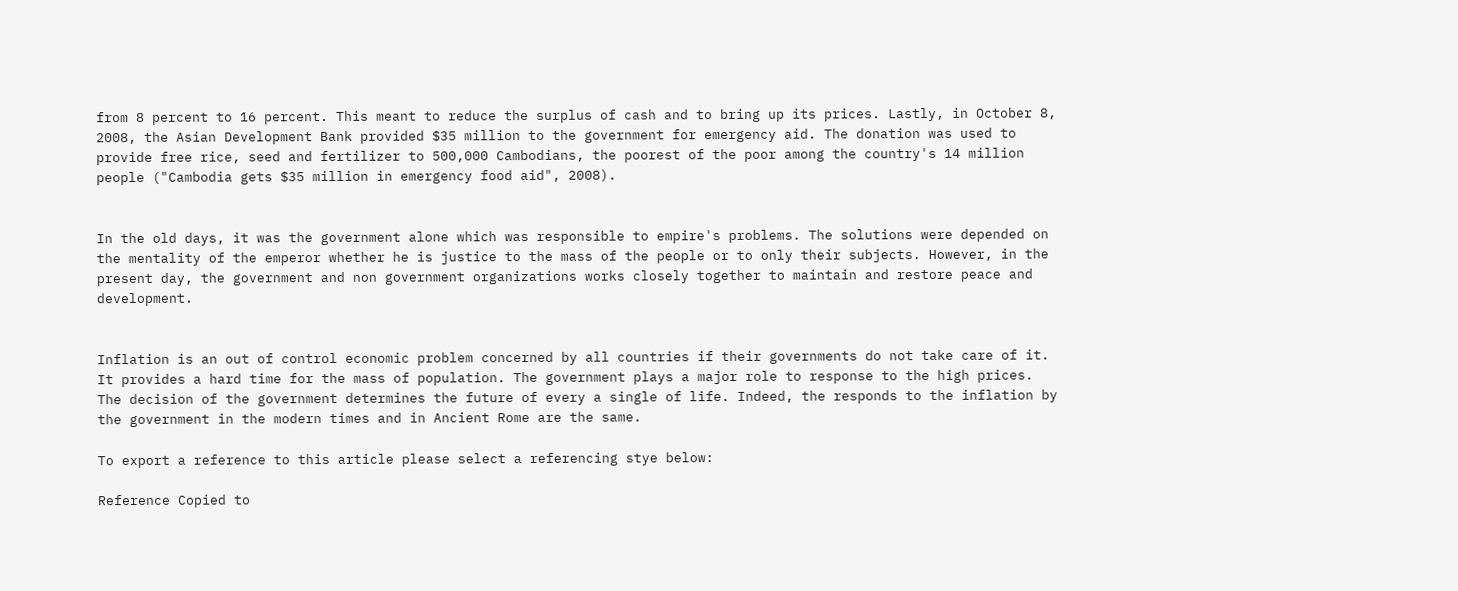from 8 percent to 16 percent. This meant to reduce the surplus of cash and to bring up its prices. Lastly, in October 8, 2008, the Asian Development Bank provided $35 million to the government for emergency aid. The donation was used to provide free rice, seed and fertilizer to 500,000 Cambodians, the poorest of the poor among the country's 14 million people ("Cambodia gets $35 million in emergency food aid", 2008).


In the old days, it was the government alone which was responsible to empire's problems. The solutions were depended on the mentality of the emperor whether he is justice to the mass of the people or to only their subjects. However, in the present day, the government and non government organizations works closely together to maintain and restore peace and development.


Inflation is an out of control economic problem concerned by all countries if their governments do not take care of it. It provides a hard time for the mass of population. The government plays a major role to response to the high prices. The decision of the government determines the future of every a single of life. Indeed, the responds to the inflation by the government in the modern times and in Ancient Rome are the same.

To export a reference to this article please select a referencing stye below:

Reference Copied to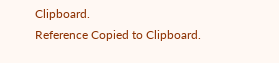Clipboard.
Reference Copied to Clipboard.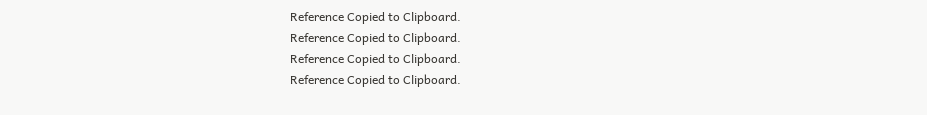Reference Copied to Clipboard.
Reference Copied to Clipboard.
Reference Copied to Clipboard.
Reference Copied to Clipboard.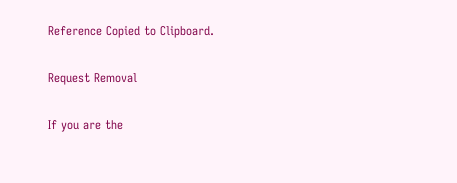Reference Copied to Clipboard.

Request Removal

If you are the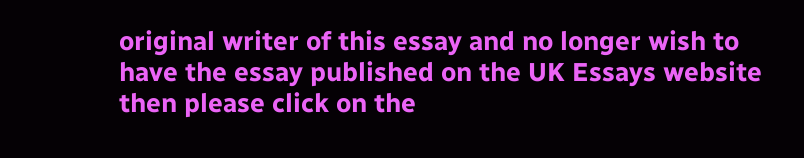original writer of this essay and no longer wish to have the essay published on the UK Essays website then please click on the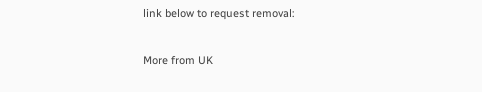link below to request removal:

More from UK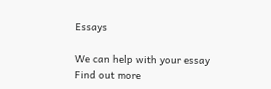Essays

We can help with your essay
Find out more